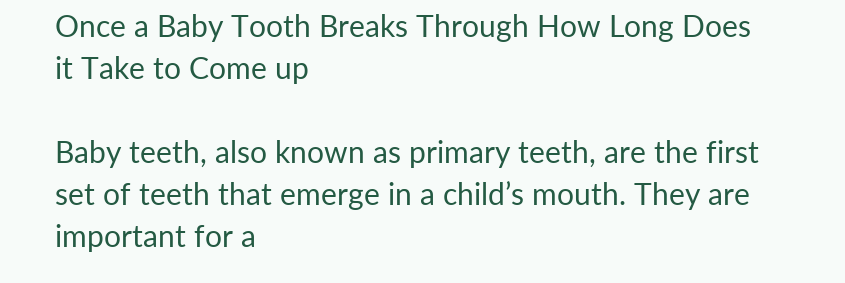Once a Baby Tooth Breaks Through How Long Does it Take to Come up

Baby teeth, also known as primary teeth, are the first set of teeth that emerge in a child’s mouth. They are important for a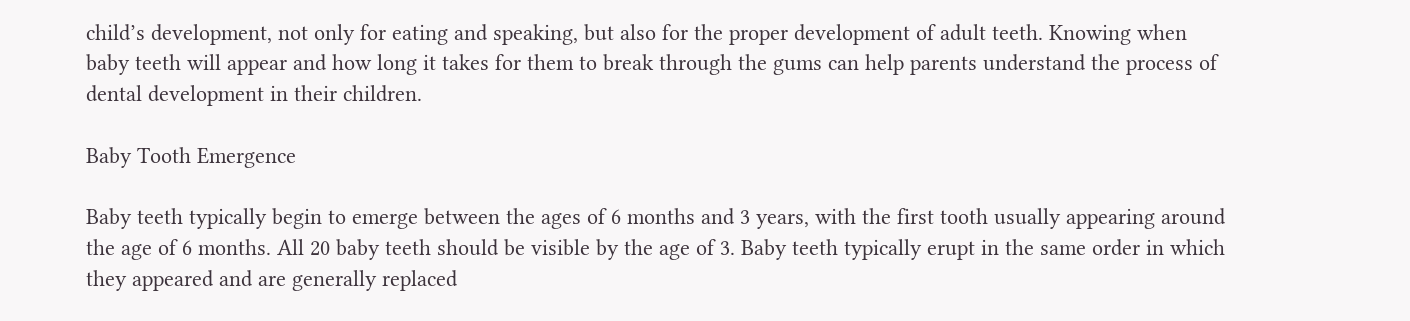child’s development, not only for eating and speaking, but also for the proper development of adult teeth. Knowing when baby teeth will appear and how long it takes for them to break through the gums can help parents understand the process of dental development in their children.

Baby Tooth Emergence

Baby teeth typically begin to emerge between the ages of 6 months and 3 years, with the first tooth usually appearing around the age of 6 months. All 20 baby teeth should be visible by the age of 3. Baby teeth typically erupt in the same order in which they appeared and are generally replaced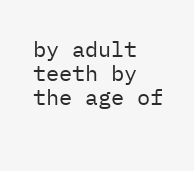by adult teeth by the age of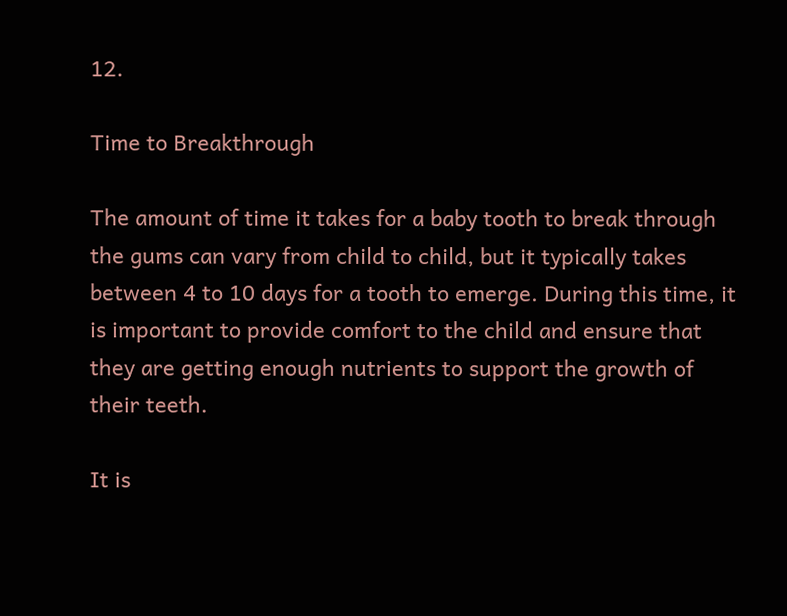12.

Time to Breakthrough

The amount of time it takes for a baby tooth to break through the gums can vary from child to child, but it typically takes between 4 to 10 days for a tooth to emerge. During this time, it is important to provide comfort to the child and ensure that they are getting enough nutrients to support the growth of their teeth.

It is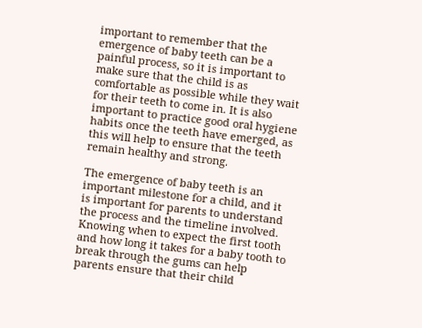important to remember that the emergence of baby teeth can be a painful process, so it is important to make sure that the child is as comfortable as possible while they wait for their teeth to come in. It is also important to practice good oral hygiene habits once the teeth have emerged, as this will help to ensure that the teeth remain healthy and strong.

The emergence of baby teeth is an important milestone for a child, and it is important for parents to understand the process and the timeline involved. Knowing when to expect the first tooth and how long it takes for a baby tooth to break through the gums can help parents ensure that their child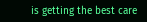is getting the best care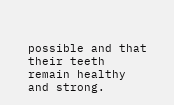possible and that their teeth remain healthy and strong.